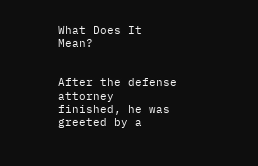What Does It Mean?


After the defense attorney finished, he was greeted by a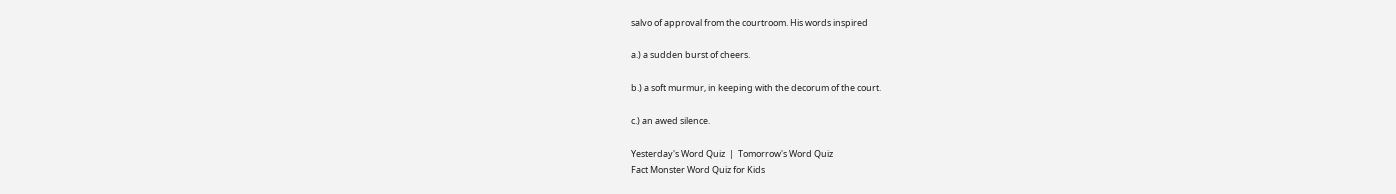salvo of approval from the courtroom. His words inspired

a.) a sudden burst of cheers.

b.) a soft murmur, in keeping with the decorum of the court.

c.) an awed silence.

Yesterday's Word Quiz  |  Tomorrow's Word Quiz
Fact Monster Word Quiz for Kids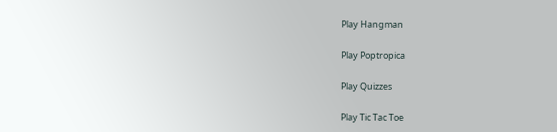Play Hangman

Play Poptropica

Play Quizzes

Play Tic Tac Toe